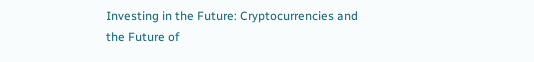Investing in the Future: Cryptocurrencies and the Future of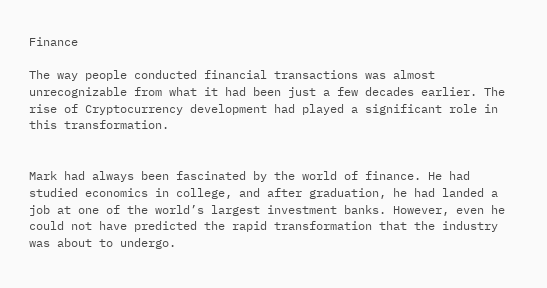Finance

The way people conducted financial transactions was almost unrecognizable from what it had been just a few decades earlier. The rise of Cryptocurrency development had played a significant role in this transformation.


Mark had always been fascinated by the world of finance. He had studied economics in college, and after graduation, he had landed a job at one of the world’s largest investment banks. However, even he could not have predicted the rapid transformation that the industry was about to undergo.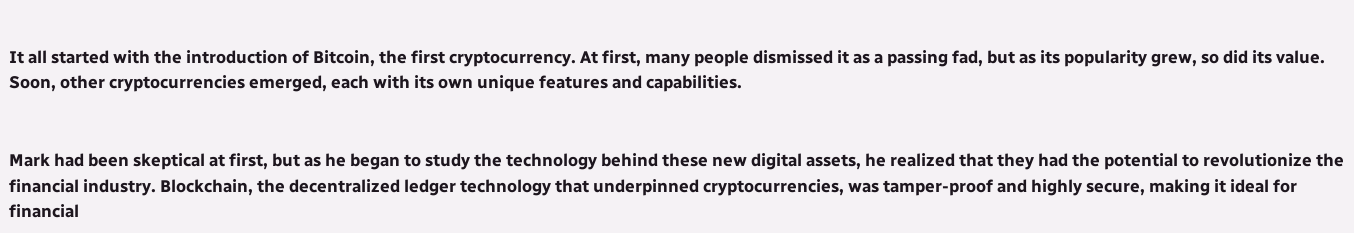It all started with the introduction of Bitcoin, the first cryptocurrency. At first, many people dismissed it as a passing fad, but as its popularity grew, so did its value. Soon, other cryptocurrencies emerged, each with its own unique features and capabilities.


Mark had been skeptical at first, but as he began to study the technology behind these new digital assets, he realized that they had the potential to revolutionize the financial industry. Blockchain, the decentralized ledger technology that underpinned cryptocurrencies, was tamper-proof and highly secure, making it ideal for financial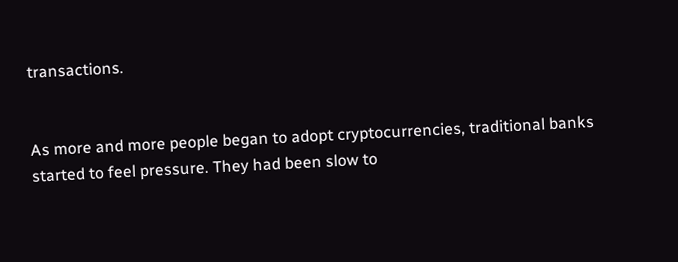transactions.


As more and more people began to adopt cryptocurrencies, traditional banks started to feel pressure. They had been slow to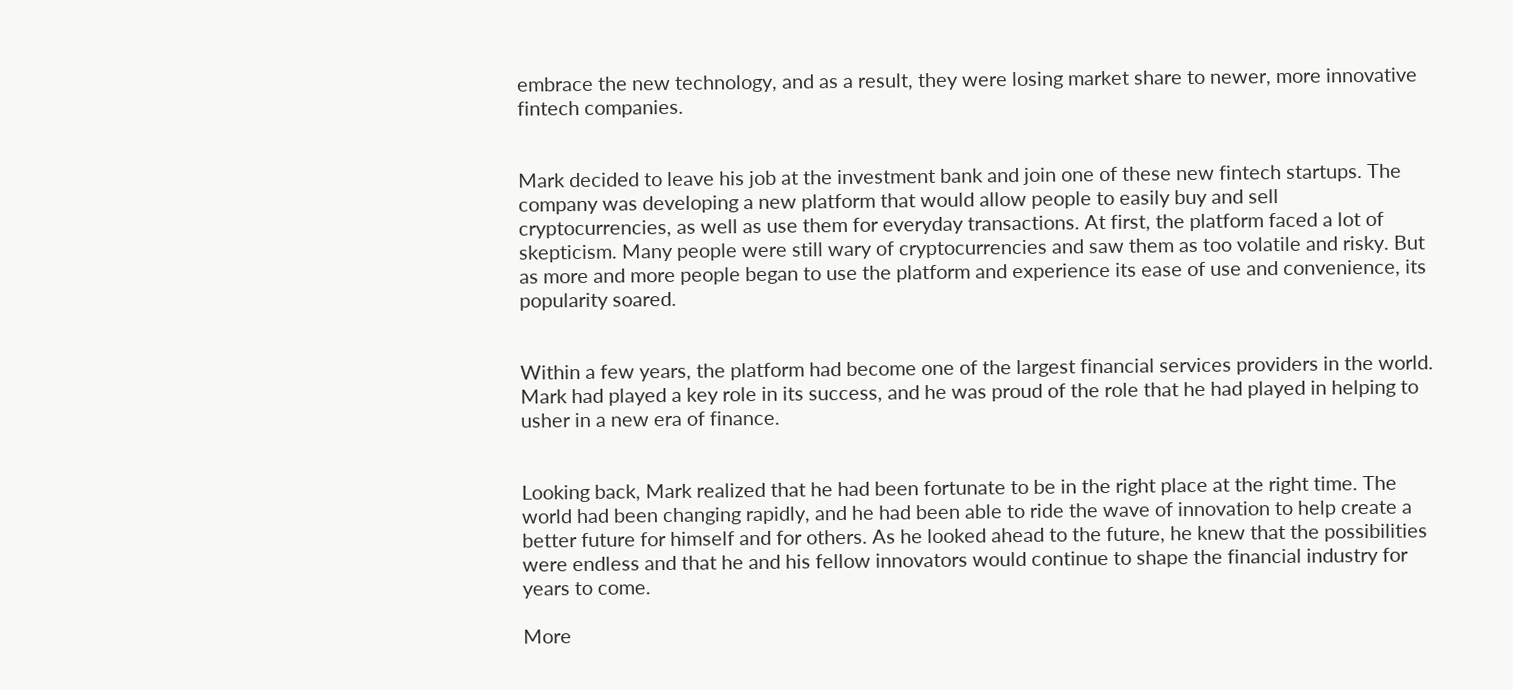embrace the new technology, and as a result, they were losing market share to newer, more innovative fintech companies.


Mark decided to leave his job at the investment bank and join one of these new fintech startups. The company was developing a new platform that would allow people to easily buy and sell cryptocurrencies, as well as use them for everyday transactions. At first, the platform faced a lot of skepticism. Many people were still wary of cryptocurrencies and saw them as too volatile and risky. But as more and more people began to use the platform and experience its ease of use and convenience, its popularity soared.


Within a few years, the platform had become one of the largest financial services providers in the world. Mark had played a key role in its success, and he was proud of the role that he had played in helping to usher in a new era of finance.


Looking back, Mark realized that he had been fortunate to be in the right place at the right time. The world had been changing rapidly, and he had been able to ride the wave of innovation to help create a better future for himself and for others. As he looked ahead to the future, he knew that the possibilities were endless and that he and his fellow innovators would continue to shape the financial industry for years to come.

More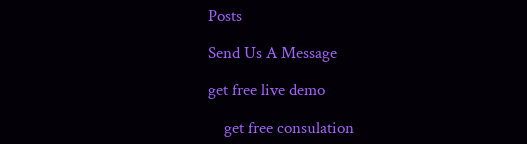Posts

Send Us A Message

get free live demo

    get free consulation